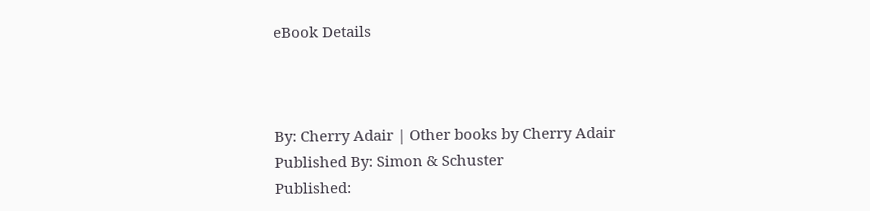eBook Details



By: Cherry Adair | Other books by Cherry Adair
Published By: Simon & Schuster
Published: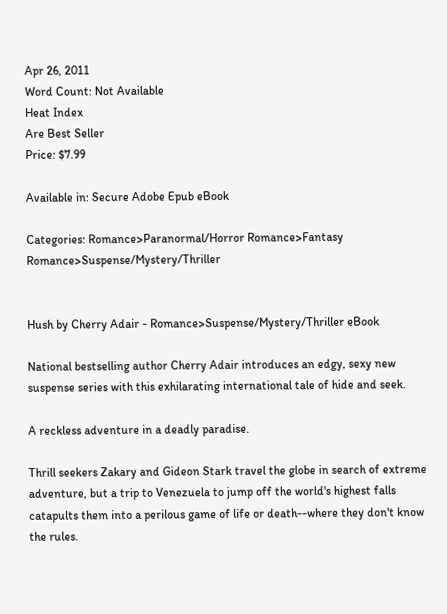Apr 26, 2011
Word Count: Not Available
Heat Index
Are Best Seller
Price: $7.99

Available in: Secure Adobe Epub eBook

Categories: Romance>Paranormal/Horror Romance>Fantasy Romance>Suspense/Mystery/Thriller


Hush by Cherry Adair - Romance>Suspense/Mystery/Thriller eBook

National bestselling author Cherry Adair introduces an edgy, sexy new suspense series with this exhilarating international tale of hide and seek.

A reckless adventure in a deadly paradise.

Thrill seekers Zakary and Gideon Stark travel the globe in search of extreme adventure, but a trip to Venezuela to jump off the world's highest falls catapults them into a perilous game of life or death--where they don't know the rules.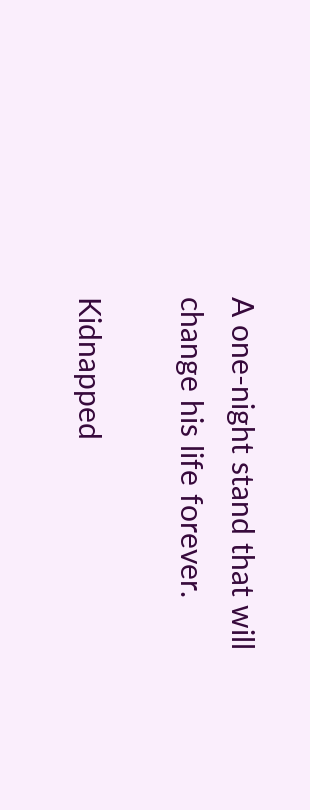A one-night stand that will change his life forever.

Kidnapped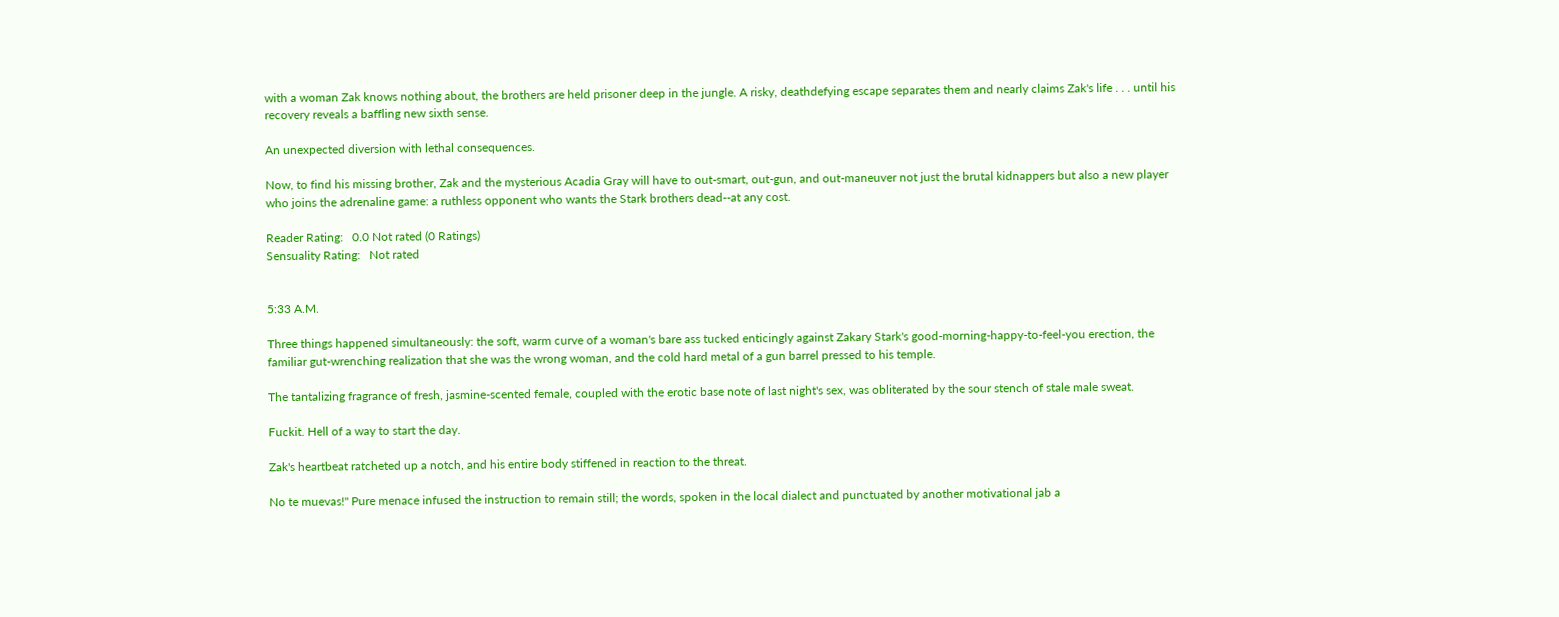with a woman Zak knows nothing about, the brothers are held prisoner deep in the jungle. A risky, deathdefying escape separates them and nearly claims Zak's life . . . until his recovery reveals a baffling new sixth sense.

An unexpected diversion with lethal consequences.

Now, to find his missing brother, Zak and the mysterious Acadia Gray will have to out-smart, out-gun, and out-maneuver not just the brutal kidnappers but also a new player who joins the adrenaline game: a ruthless opponent who wants the Stark brothers dead--at any cost.

Reader Rating:   0.0 Not rated (0 Ratings)
Sensuality Rating:   Not rated


5:33 A.M.

Three things happened simultaneously: the soft, warm curve of a woman's bare ass tucked enticingly against Zakary Stark's good-morning-happy-to-feel-you erection, the familiar gut-wrenching realization that she was the wrong woman, and the cold hard metal of a gun barrel pressed to his temple.

The tantalizing fragrance of fresh, jasmine-scented female, coupled with the erotic base note of last night's sex, was obliterated by the sour stench of stale male sweat.

Fuckit. Hell of a way to start the day.

Zak's heartbeat ratcheted up a notch, and his entire body stiffened in reaction to the threat.

No te muevas!" Pure menace infused the instruction to remain still; the words, spoken in the local dialect and punctuated by another motivational jab a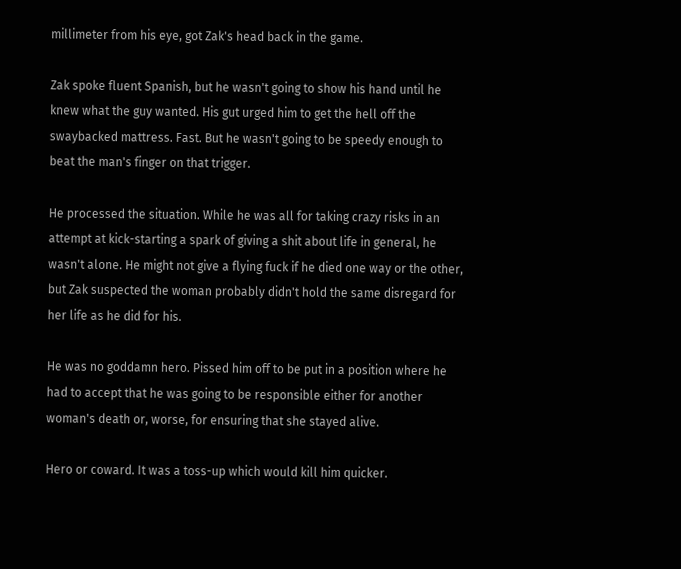millimeter from his eye, got Zak's head back in the game.

Zak spoke fluent Spanish, but he wasn't going to show his hand until he knew what the guy wanted. His gut urged him to get the hell off the swaybacked mattress. Fast. But he wasn't going to be speedy enough to beat the man's finger on that trigger.

He processed the situation. While he was all for taking crazy risks in an attempt at kick-starting a spark of giving a shit about life in general, he wasn't alone. He might not give a flying fuck if he died one way or the other, but Zak suspected the woman probably didn't hold the same disregard for her life as he did for his.

He was no goddamn hero. Pissed him off to be put in a position where he had to accept that he was going to be responsible either for another woman's death or, worse, for ensuring that she stayed alive.

Hero or coward. It was a toss-up which would kill him quicker.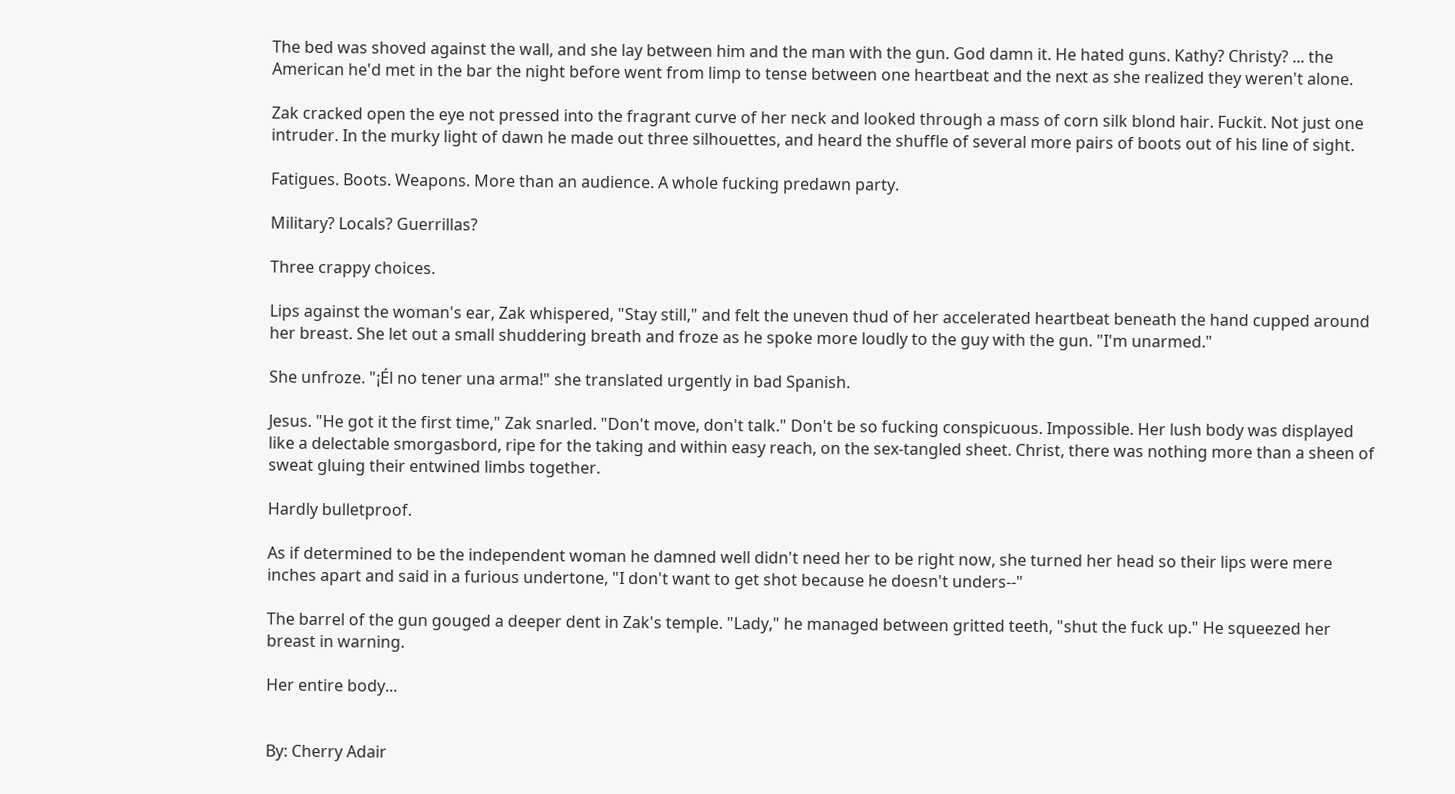The bed was shoved against the wall, and she lay between him and the man with the gun. God damn it. He hated guns. Kathy? Christy? ... the American he'd met in the bar the night before went from limp to tense between one heartbeat and the next as she realized they weren't alone.

Zak cracked open the eye not pressed into the fragrant curve of her neck and looked through a mass of corn silk blond hair. Fuckit. Not just one intruder. In the murky light of dawn he made out three silhouettes, and heard the shuffle of several more pairs of boots out of his line of sight.

Fatigues. Boots. Weapons. More than an audience. A whole fucking predawn party.

Military? Locals? Guerrillas?

Three crappy choices.

Lips against the woman's ear, Zak whispered, "Stay still," and felt the uneven thud of her accelerated heartbeat beneath the hand cupped around her breast. She let out a small shuddering breath and froze as he spoke more loudly to the guy with the gun. "I'm unarmed."

She unfroze. "¡Él no tener una arma!" she translated urgently in bad Spanish.

Jesus. "He got it the first time," Zak snarled. "Don't move, don't talk." Don't be so fucking conspicuous. Impossible. Her lush body was displayed like a delectable smorgasbord, ripe for the taking and within easy reach, on the sex-tangled sheet. Christ, there was nothing more than a sheen of sweat gluing their entwined limbs together.

Hardly bulletproof.

As if determined to be the independent woman he damned well didn't need her to be right now, she turned her head so their lips were mere inches apart and said in a furious undertone, "I don't want to get shot because he doesn't unders--"

The barrel of the gun gouged a deeper dent in Zak's temple. "Lady," he managed between gritted teeth, "shut the fuck up." He squeezed her breast in warning.

Her entire body...


By: Cherry Adair